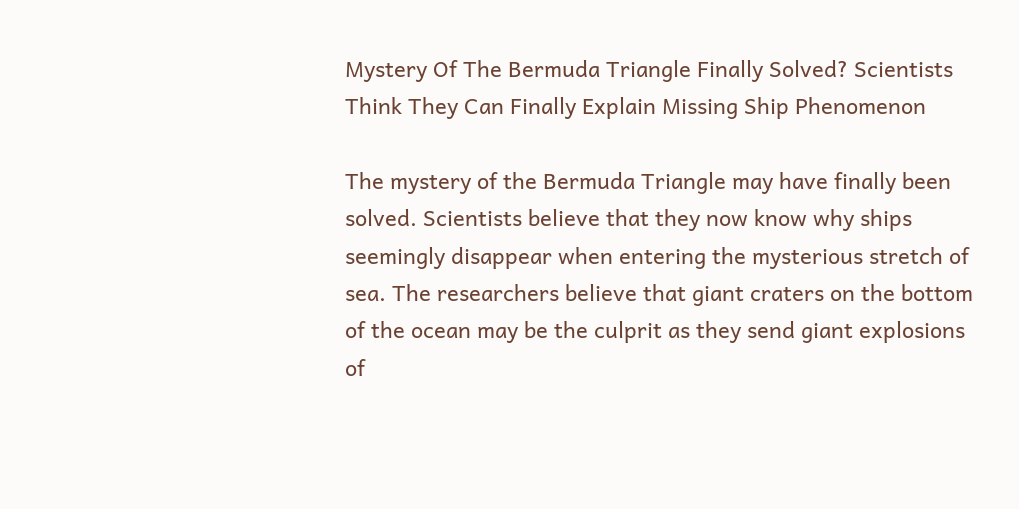Mystery Of The Bermuda Triangle Finally Solved? Scientists Think They Can Finally Explain Missing Ship Phenomenon

The mystery of the Bermuda Triangle may have finally been solved. Scientists believe that they now know why ships seemingly disappear when entering the mysterious stretch of sea. The researchers believe that giant craters on the bottom of the ocean may be the culprit as they send giant explosions of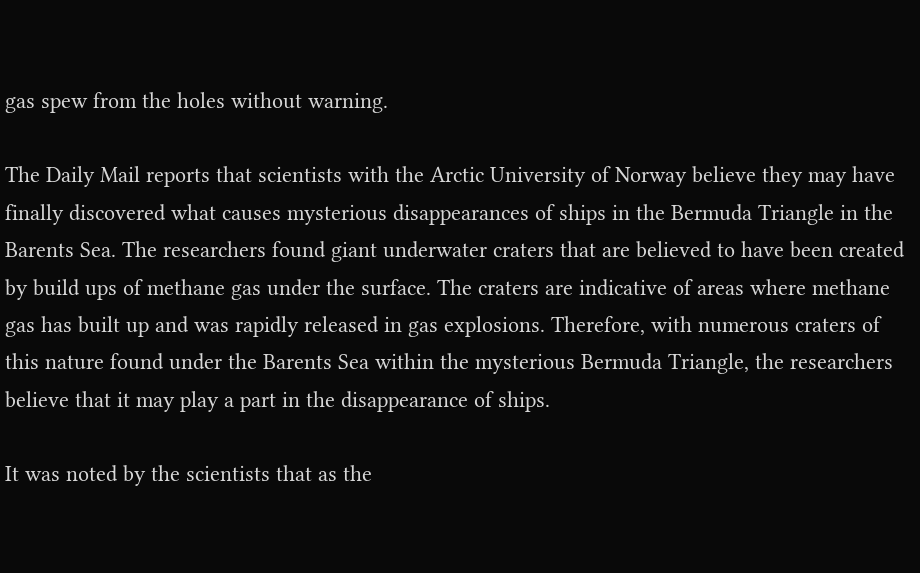gas spew from the holes without warning.

The Daily Mail reports that scientists with the Arctic University of Norway believe they may have finally discovered what causes mysterious disappearances of ships in the Bermuda Triangle in the Barents Sea. The researchers found giant underwater craters that are believed to have been created by build ups of methane gas under the surface. The craters are indicative of areas where methane gas has built up and was rapidly released in gas explosions. Therefore, with numerous craters of this nature found under the Barents Sea within the mysterious Bermuda Triangle, the researchers believe that it may play a part in the disappearance of ships.

It was noted by the scientists that as the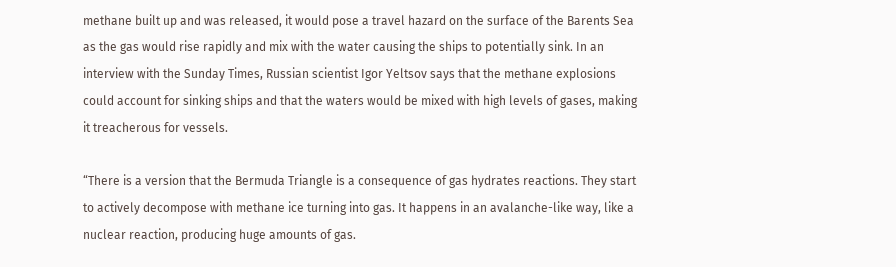methane built up and was released, it would pose a travel hazard on the surface of the Barents Sea as the gas would rise rapidly and mix with the water causing the ships to potentially sink. In an interview with the Sunday Times, Russian scientist Igor Yeltsov says that the methane explosions could account for sinking ships and that the waters would be mixed with high levels of gases, making it treacherous for vessels.

“There is a version that the Bermuda Triangle is a consequence of gas hydrates reactions. They start to actively decompose with methane ice turning into gas. It happens in an avalanche-like way, like a nuclear reaction, producing huge amounts of gas.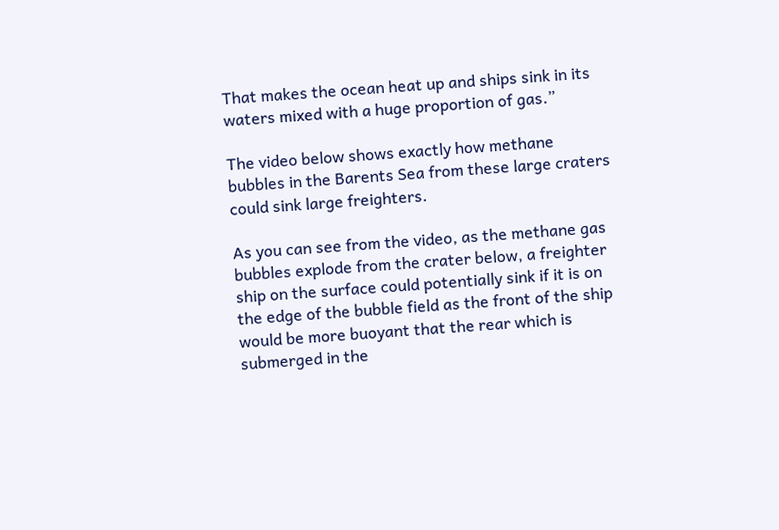That makes the ocean heat up and ships sink in its waters mixed with a huge proportion of gas.”

The video below shows exactly how methane bubbles in the Barents Sea from these large craters could sink large freighters.

As you can see from the video, as the methane gas bubbles explode from the crater below, a freighter ship on the surface could potentially sink if it is on the edge of the bubble field as the front of the ship would be more buoyant that the rear which is submerged in the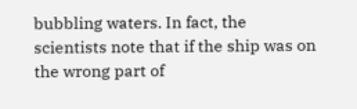bubbling waters. In fact, the scientists note that if the ship was on the wrong part of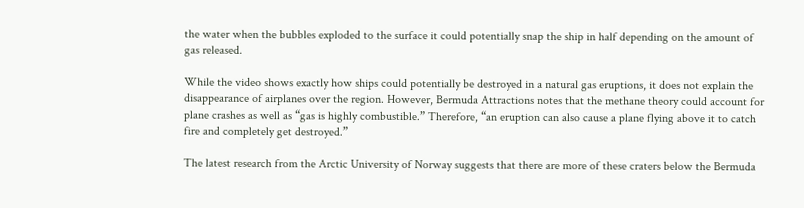the water when the bubbles exploded to the surface it could potentially snap the ship in half depending on the amount of gas released.

While the video shows exactly how ships could potentially be destroyed in a natural gas eruptions, it does not explain the disappearance of airplanes over the region. However, Bermuda Attractions notes that the methane theory could account for plane crashes as well as “gas is highly combustible.” Therefore, “an eruption can also cause a plane flying above it to catch fire and completely get destroyed.”

The latest research from the Arctic University of Norway suggests that there are more of these craters below the Bermuda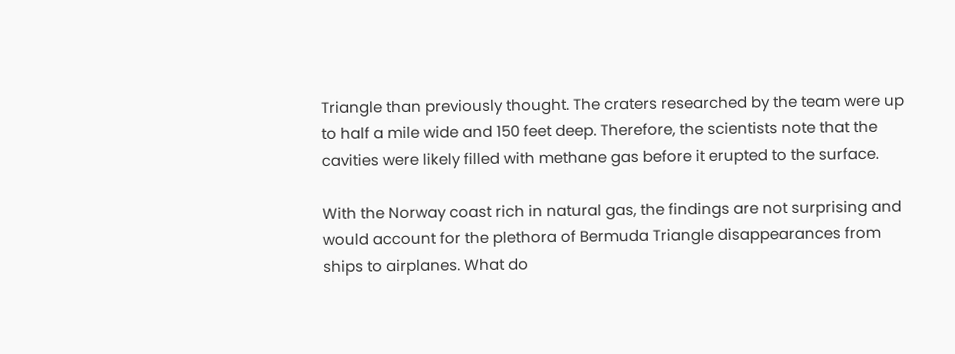Triangle than previously thought. The craters researched by the team were up to half a mile wide and 150 feet deep. Therefore, the scientists note that the cavities were likely filled with methane gas before it erupted to the surface.

With the Norway coast rich in natural gas, the findings are not surprising and would account for the plethora of Bermuda Triangle disappearances from ships to airplanes. What do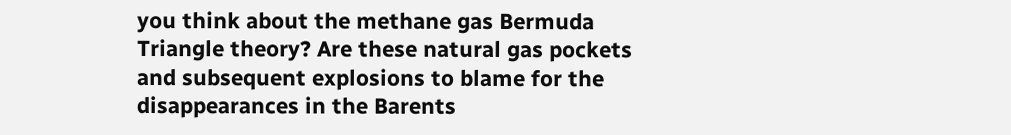you think about the methane gas Bermuda Triangle theory? Are these natural gas pockets and subsequent explosions to blame for the disappearances in the Barents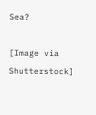Sea?

[Image via Shutterstock]